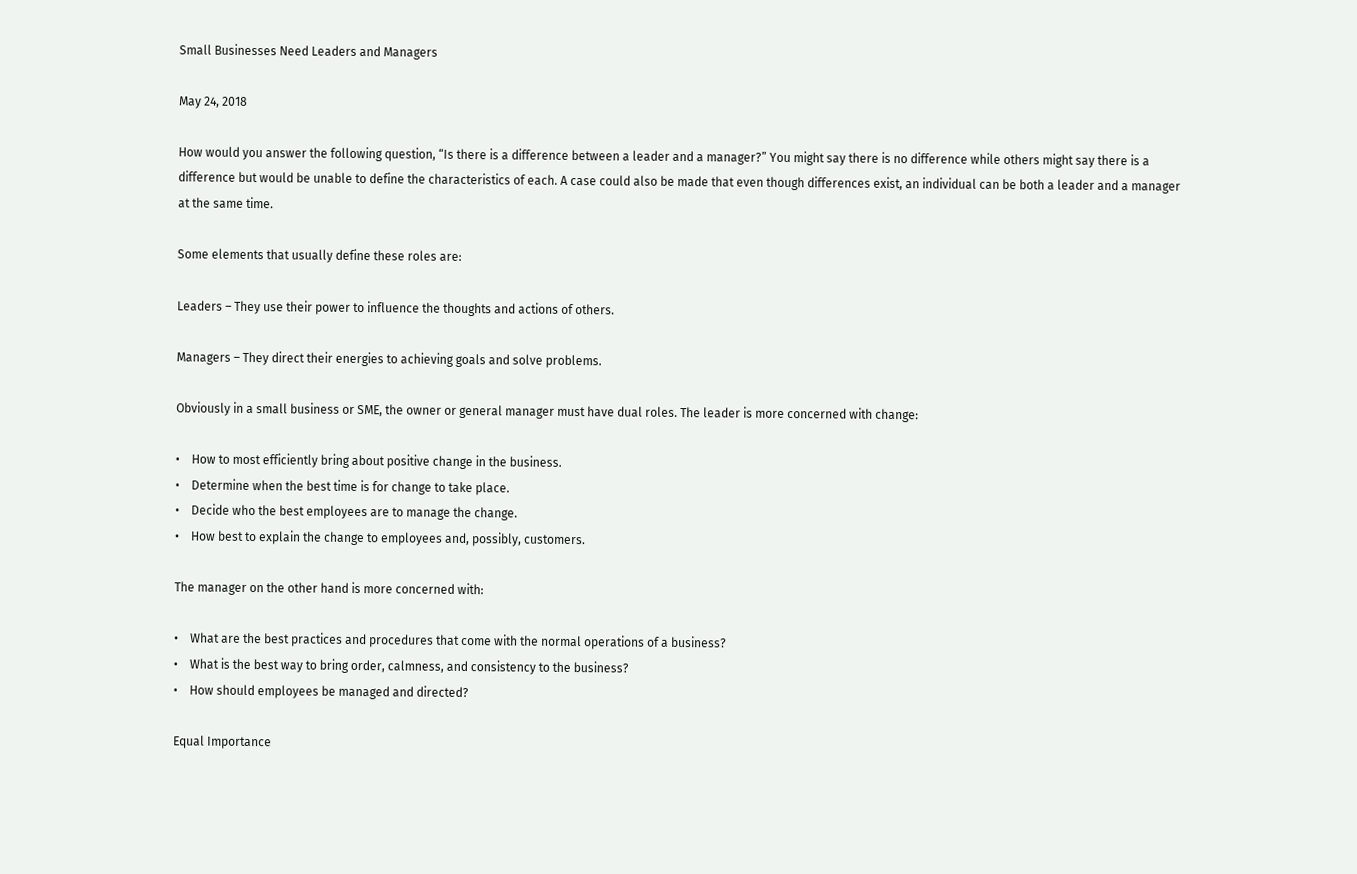Small Businesses Need Leaders and Managers

May 24, 2018

How would you answer the following question, “Is there is a difference between a leader and a manager?” You might say there is no difference while others might say there is a difference but would be unable to define the characteristics of each. A case could also be made that even though differences exist, an individual can be both a leader and a manager at the same time.

Some elements that usually define these roles are:

Leaders – They use their power to influence the thoughts and actions of others.

Managers – They direct their energies to achieving goals and solve problems.

Obviously in a small business or SME, the owner or general manager must have dual roles. The leader is more concerned with change:

•    How to most efficiently bring about positive change in the business.
•    Determine when the best time is for change to take place.
•    Decide who the best employees are to manage the change.
•    How best to explain the change to employees and, possibly, customers.

The manager on the other hand is more concerned with:

•    What are the best practices and procedures that come with the normal operations of a business?
•    What is the best way to bring order, calmness, and consistency to the business?
•    How should employees be managed and directed?

Equal Importance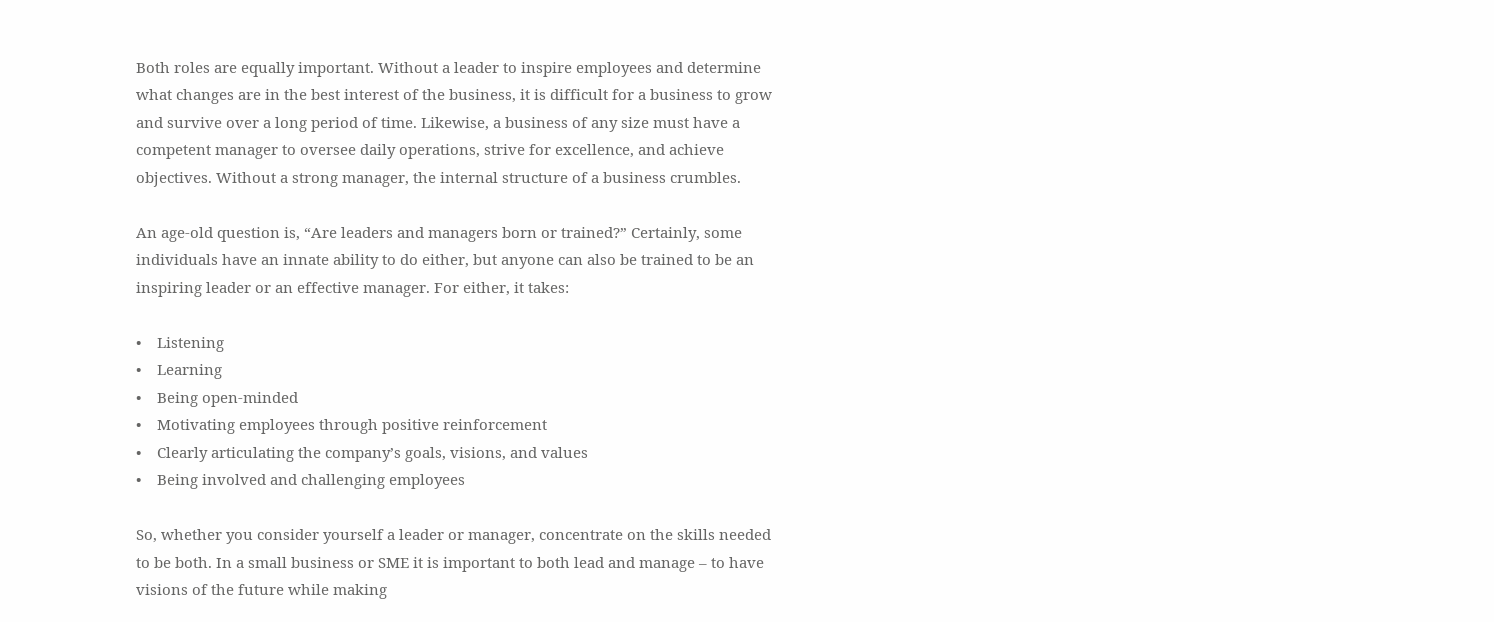Both roles are equally important. Without a leader to inspire employees and determine what changes are in the best interest of the business, it is difficult for a business to grow and survive over a long period of time. Likewise, a business of any size must have a competent manager to oversee daily operations, strive for excellence, and achieve objectives. Without a strong manager, the internal structure of a business crumbles.

An age-old question is, “Are leaders and managers born or trained?” Certainly, some individuals have an innate ability to do either, but anyone can also be trained to be an inspiring leader or an effective manager. For either, it takes:

•    Listening
•    Learning
•    Being open-minded
•    Motivating employees through positive reinforcement
•    Clearly articulating the company’s goals, visions, and values
•    Being involved and challenging employees

So, whether you consider yourself a leader or manager, concentrate on the skills needed to be both. In a small business or SME it is important to both lead and manage – to have visions of the future while making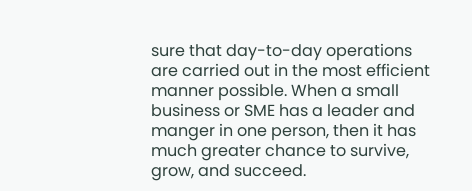sure that day-to-day operations are carried out in the most efficient manner possible. When a small business or SME has a leader and manger in one person, then it has much greater chance to survive, grow, and succeed.